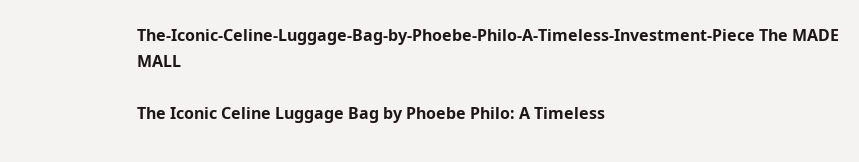The-Iconic-Celine-Luggage-Bag-by-Phoebe-Philo-A-Timeless-Investment-Piece The MADE MALL

The Iconic Celine Luggage Bag by Phoebe Philo: A Timeless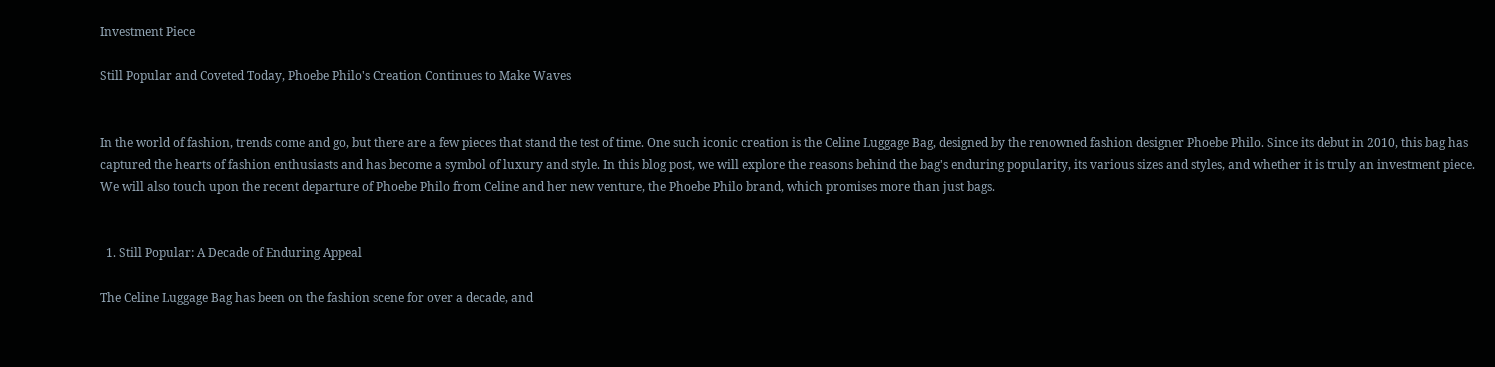Investment Piece

Still Popular and Coveted Today, Phoebe Philo's Creation Continues to Make Waves


In the world of fashion, trends come and go, but there are a few pieces that stand the test of time. One such iconic creation is the Celine Luggage Bag, designed by the renowned fashion designer Phoebe Philo. Since its debut in 2010, this bag has captured the hearts of fashion enthusiasts and has become a symbol of luxury and style. In this blog post, we will explore the reasons behind the bag's enduring popularity, its various sizes and styles, and whether it is truly an investment piece. We will also touch upon the recent departure of Phoebe Philo from Celine and her new venture, the Phoebe Philo brand, which promises more than just bags.


  1. Still Popular: A Decade of Enduring Appeal

The Celine Luggage Bag has been on the fashion scene for over a decade, and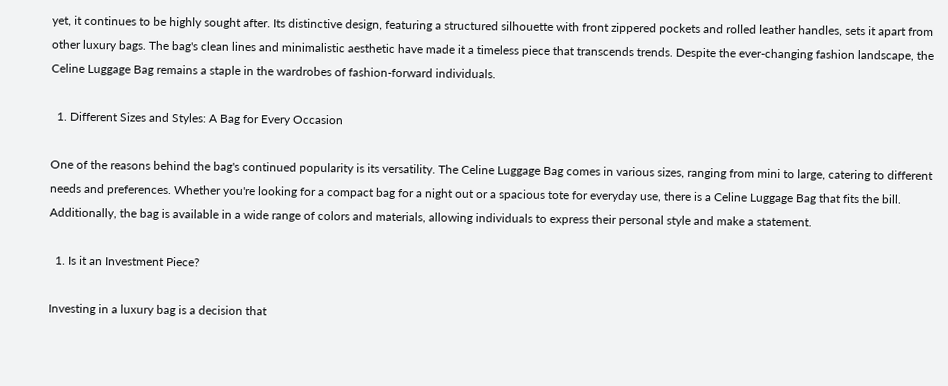yet, it continues to be highly sought after. Its distinctive design, featuring a structured silhouette with front zippered pockets and rolled leather handles, sets it apart from other luxury bags. The bag's clean lines and minimalistic aesthetic have made it a timeless piece that transcends trends. Despite the ever-changing fashion landscape, the Celine Luggage Bag remains a staple in the wardrobes of fashion-forward individuals.

  1. Different Sizes and Styles: A Bag for Every Occasion

One of the reasons behind the bag's continued popularity is its versatility. The Celine Luggage Bag comes in various sizes, ranging from mini to large, catering to different needs and preferences. Whether you're looking for a compact bag for a night out or a spacious tote for everyday use, there is a Celine Luggage Bag that fits the bill. Additionally, the bag is available in a wide range of colors and materials, allowing individuals to express their personal style and make a statement.

  1. Is it an Investment Piece?

Investing in a luxury bag is a decision that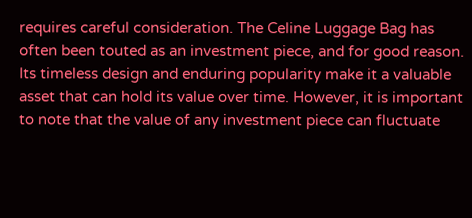requires careful consideration. The Celine Luggage Bag has often been touted as an investment piece, and for good reason. Its timeless design and enduring popularity make it a valuable asset that can hold its value over time. However, it is important to note that the value of any investment piece can fluctuate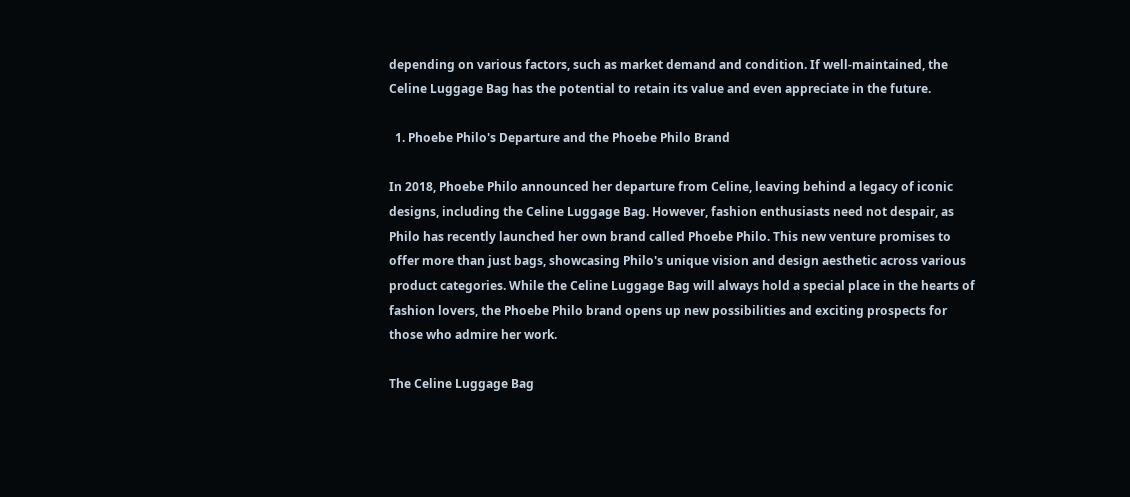depending on various factors, such as market demand and condition. If well-maintained, the Celine Luggage Bag has the potential to retain its value and even appreciate in the future.

  1. Phoebe Philo's Departure and the Phoebe Philo Brand

In 2018, Phoebe Philo announced her departure from Celine, leaving behind a legacy of iconic designs, including the Celine Luggage Bag. However, fashion enthusiasts need not despair, as Philo has recently launched her own brand called Phoebe Philo. This new venture promises to offer more than just bags, showcasing Philo's unique vision and design aesthetic across various product categories. While the Celine Luggage Bag will always hold a special place in the hearts of fashion lovers, the Phoebe Philo brand opens up new possibilities and exciting prospects for those who admire her work.

The Celine Luggage Bag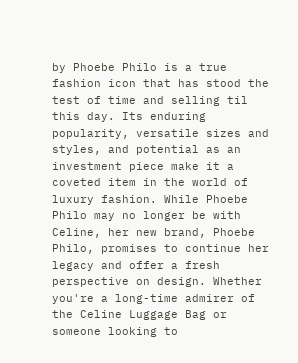by Phoebe Philo is a true fashion icon that has stood the test of time and selling til this day. Its enduring popularity, versatile sizes and styles, and potential as an investment piece make it a coveted item in the world of luxury fashion. While Phoebe Philo may no longer be with Celine, her new brand, Phoebe Philo, promises to continue her legacy and offer a fresh perspective on design. Whether you're a long-time admirer of the Celine Luggage Bag or someone looking to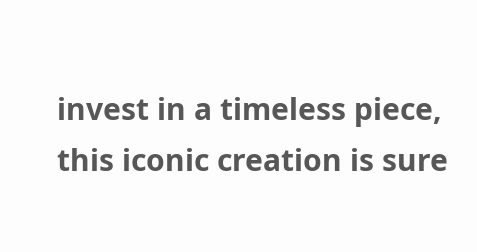invest in a timeless piece, this iconic creation is sure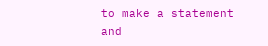to make a statement and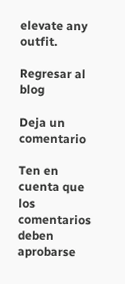elevate any outfit.

Regresar al blog

Deja un comentario

Ten en cuenta que los comentarios deben aprobarse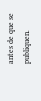antes de que se publiquen.